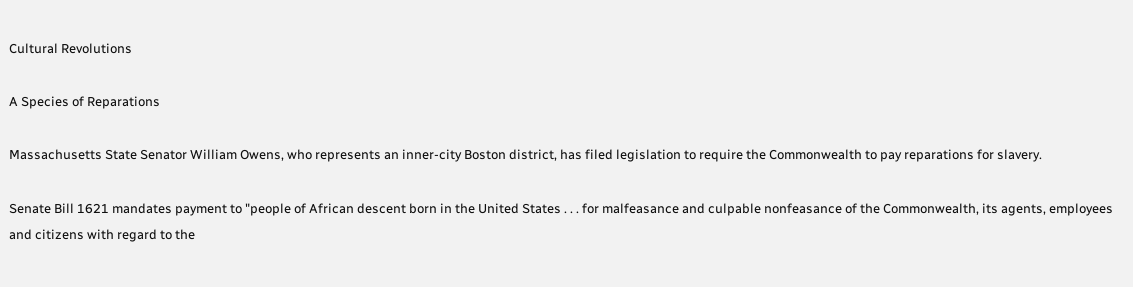Cultural Revolutions

A Species of Reparations

Massachusetts State Senator William Owens, who represents an inner-city Boston district, has filed legislation to require the Commonwealth to pay reparations for slavery.

Senate Bill 1621 mandates payment to "people of African descent born in the United States . . . for malfeasance and culpable nonfeasance of the Commonwealth, its agents, employees and citizens with regard to the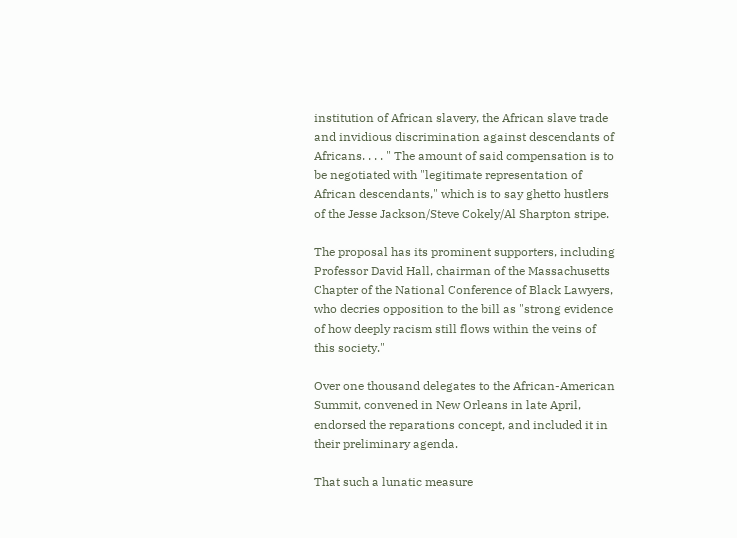institution of African slavery, the African slave trade and invidious discrimination against descendants of Africans. . . . " The amount of said compensation is to be negotiated with "legitimate representation of African descendants," which is to say ghetto hustlers of the Jesse Jackson/Steve Cokely/Al Sharpton stripe.

The proposal has its prominent supporters, including Professor David Hall, chairman of the Massachusetts Chapter of the National Conference of Black Lawyers, who decries opposition to the bill as "strong evidence of how deeply racism still flows within the veins of this society."

Over one thousand delegates to the African-American Summit, convened in New Orleans in late April, endorsed the reparations concept, and included it in their preliminary agenda.

That such a lunatic measure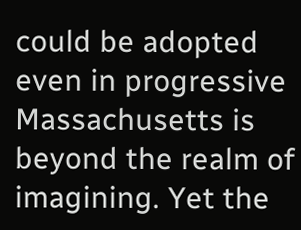could be adopted even in progressive Massachusetts is beyond the realm of imagining. Yet the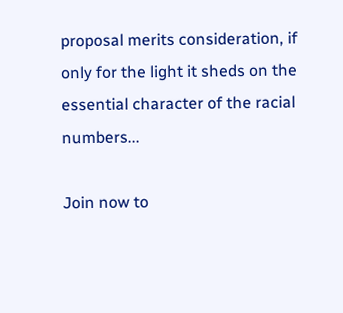proposal merits consideration, if only for the light it sheds on the essential character of the racial numbers...

Join now to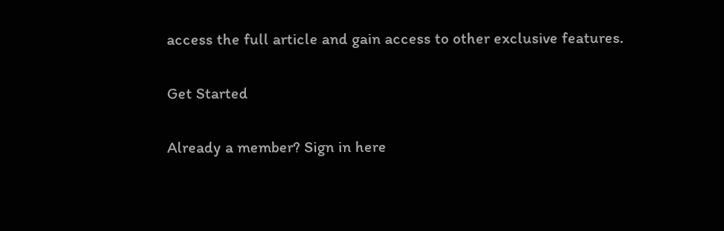access the full article and gain access to other exclusive features.

Get Started

Already a member? Sign in here